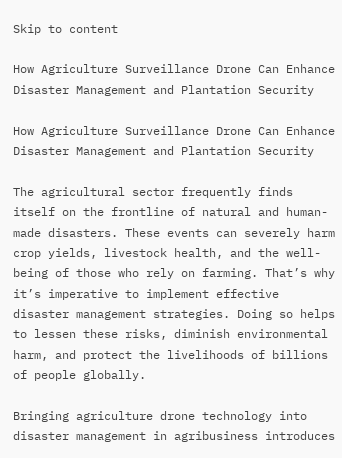Skip to content

How Agriculture Surveillance Drone Can Enhance Disaster Management and Plantation Security

How Agriculture Surveillance Drone Can Enhance Disaster Management and Plantation Security

The agricultural sector frequently finds itself on the frontline of natural and human-made disasters. These events can severely harm crop yields, livestock health, and the well-being of those who rely on farming. That’s why it’s imperative to implement effective disaster management strategies. Doing so helps to lessen these risks, diminish environmental harm, and protect the livelihoods of billions of people globally.

Bringing agriculture drone technology into disaster management in agribusiness introduces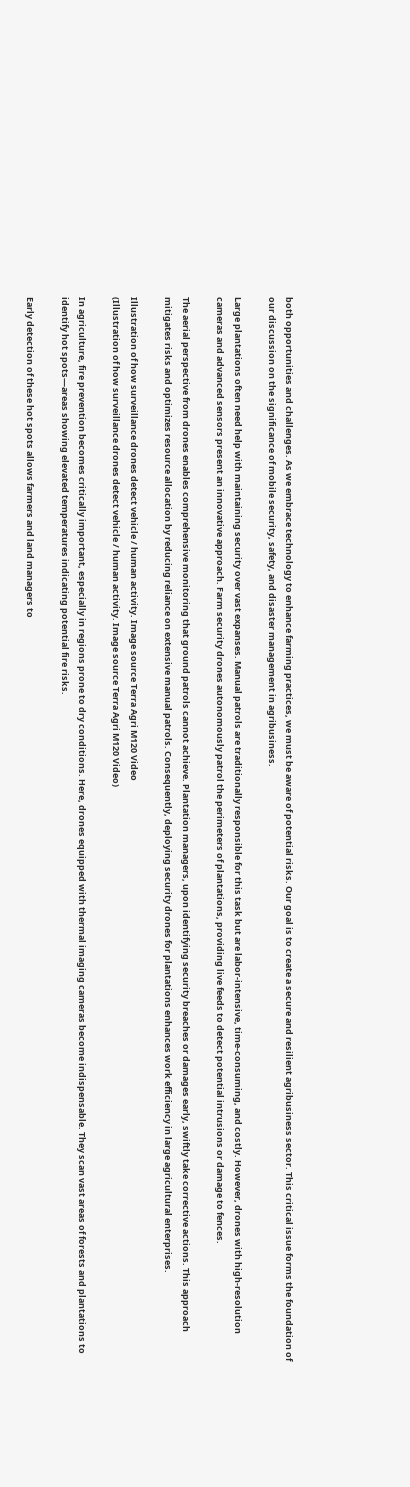both opportunities and challenges. As we embrace technology to enhance farming practices, we must be aware of potential risks. Our goal is to create a secure and resilient agribusiness sector. This critical issue forms the foundation of our discussion on the significance of mobile security, safety, and disaster management in agribusiness.

Large plantations often need help with maintaining security over vast expanses. Manual patrols are traditionally responsible for this task but are labor-intensive, time-consuming, and costly. However, drones with high-resolution cameras and advanced sensors present an innovative approach. Farm security drones autonomously patrol the perimeters of plantations, providing live feeds to detect potential intrusions or damage to fences.

The aerial perspective from drones enables comprehensive monitoring that ground patrols cannot achieve. Plantation managers, upon identifying security breaches or damages early, swiftly take corrective actions. This approach mitigates risks and optimizes resource allocation by reducing reliance on extensive manual patrols. Consequently, deploying security drones for plantations enhances work efficiency in large agricultural enterprises.

Illustration of how surveillance drones detect vehicle / human activity. Image source Terra Agri M120 Video
(Illustration of how surveillance drones detect vehicle / human activity. Image source Terra Agri M120 Video)

In agriculture, fire prevention becomes critically important, especially in regions prone to dry conditions. Here, drones equipped with thermal imaging cameras become indispensable. They scan vast areas of forests and plantations to identify hot spots—areas showing elevated temperatures indicating potential fire risks.

Early detection of these hot spots allows farmers and land managers to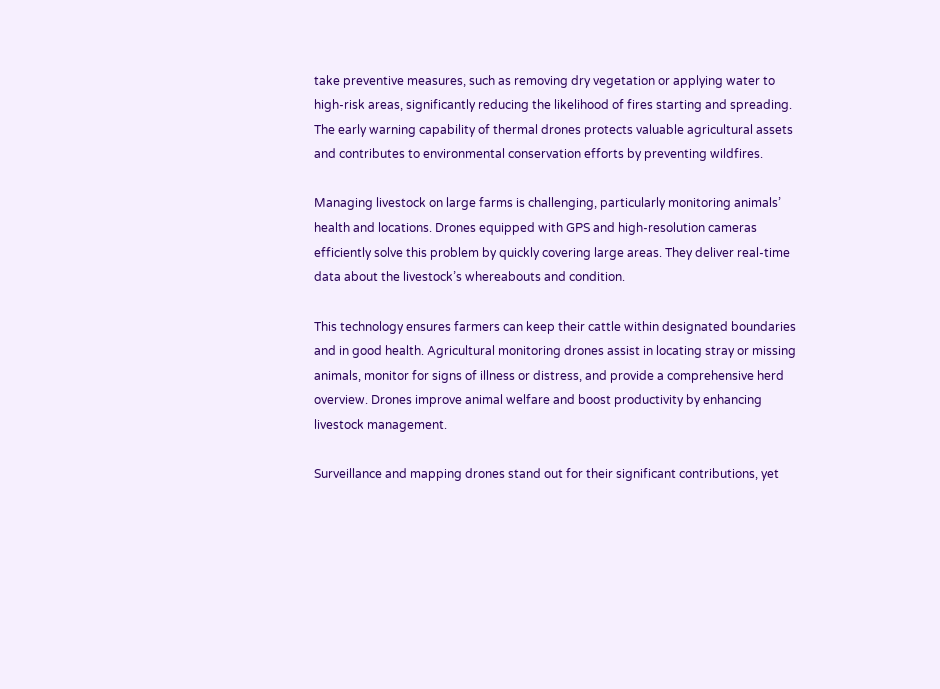take preventive measures, such as removing dry vegetation or applying water to high-risk areas, significantly reducing the likelihood of fires starting and spreading. The early warning capability of thermal drones protects valuable agricultural assets and contributes to environmental conservation efforts by preventing wildfires.

Managing livestock on large farms is challenging, particularly monitoring animals’ health and locations. Drones equipped with GPS and high-resolution cameras efficiently solve this problem by quickly covering large areas. They deliver real-time data about the livestock’s whereabouts and condition.

This technology ensures farmers can keep their cattle within designated boundaries and in good health. Agricultural monitoring drones assist in locating stray or missing animals, monitor for signs of illness or distress, and provide a comprehensive herd overview. Drones improve animal welfare and boost productivity by enhancing livestock management.

Surveillance and mapping drones stand out for their significant contributions, yet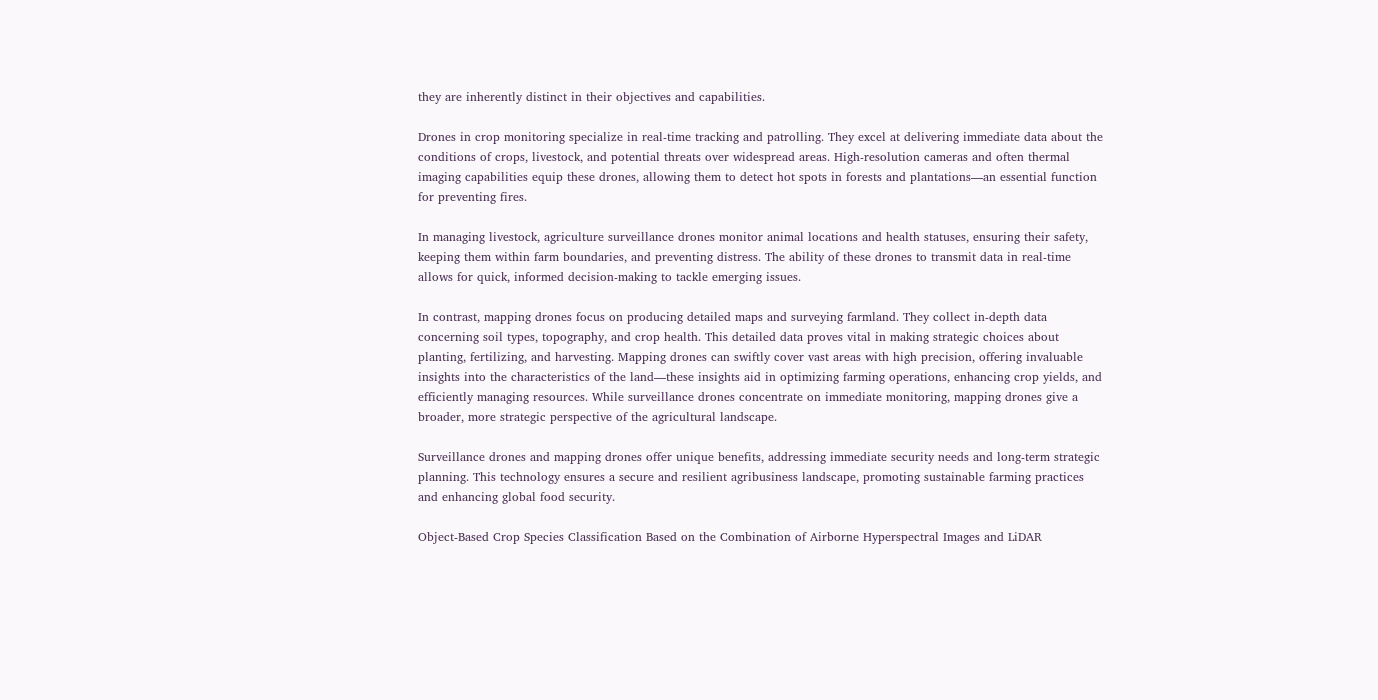they are inherently distinct in their objectives and capabilities.

Drones in crop monitoring specialize in real-time tracking and patrolling. They excel at delivering immediate data about the conditions of crops, livestock, and potential threats over widespread areas. High-resolution cameras and often thermal imaging capabilities equip these drones, allowing them to detect hot spots in forests and plantations—an essential function for preventing fires.

In managing livestock, agriculture surveillance drones monitor animal locations and health statuses, ensuring their safety, keeping them within farm boundaries, and preventing distress. The ability of these drones to transmit data in real-time allows for quick, informed decision-making to tackle emerging issues.

In contrast, mapping drones focus on producing detailed maps and surveying farmland. They collect in-depth data concerning soil types, topography, and crop health. This detailed data proves vital in making strategic choices about planting, fertilizing, and harvesting. Mapping drones can swiftly cover vast areas with high precision, offering invaluable insights into the characteristics of the land—these insights aid in optimizing farming operations, enhancing crop yields, and efficiently managing resources. While surveillance drones concentrate on immediate monitoring, mapping drones give a broader, more strategic perspective of the agricultural landscape.

Surveillance drones and mapping drones offer unique benefits, addressing immediate security needs and long-term strategic planning. This technology ensures a secure and resilient agribusiness landscape, promoting sustainable farming practices and enhancing global food security.

Object-Based Crop Species Classification Based on the Combination of Airborne Hyperspectral Images and LiDAR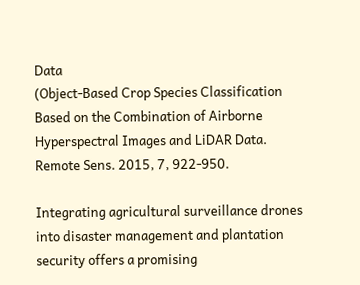Data
(Object-Based Crop Species Classification Based on the Combination of Airborne Hyperspectral Images and LiDAR Data. Remote Sens. 2015, 7, 922-950.

Integrating agricultural surveillance drones into disaster management and plantation security offers a promising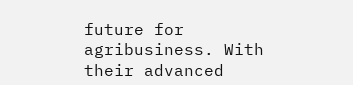future for agribusiness. With their advanced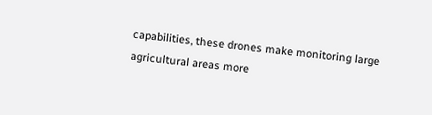capabilities, these drones make monitoring large agricultural areas more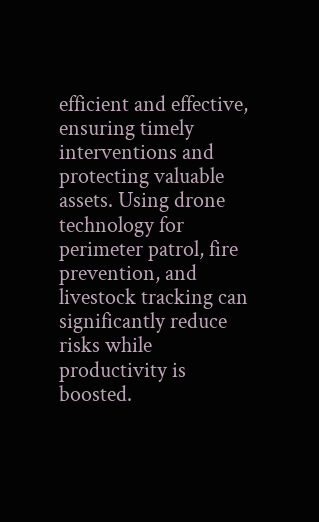efficient and effective, ensuring timely interventions and protecting valuable assets. Using drone technology for perimeter patrol, fire prevention, and livestock tracking can significantly reduce risks while productivity is boosted.